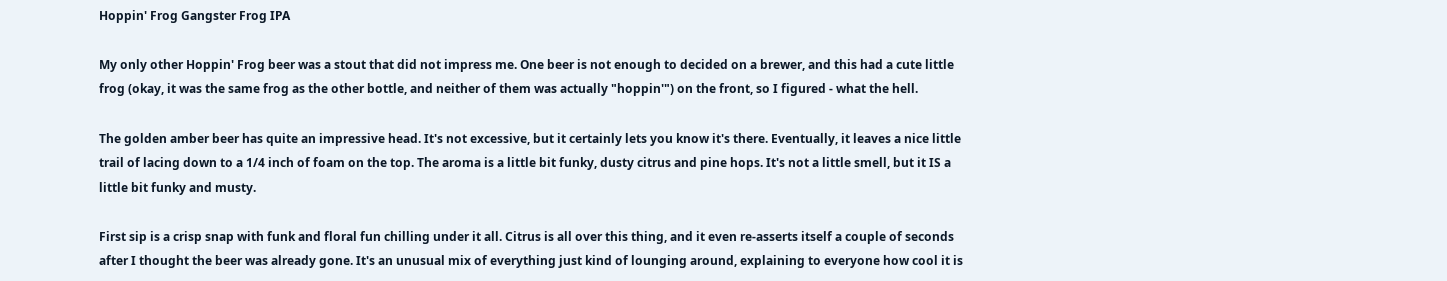Hoppin' Frog Gangster Frog IPA

My only other Hoppin' Frog beer was a stout that did not impress me. One beer is not enough to decided on a brewer, and this had a cute little frog (okay, it was the same frog as the other bottle, and neither of them was actually "hoppin'") on the front, so I figured - what the hell.

The golden amber beer has quite an impressive head. It's not excessive, but it certainly lets you know it's there. Eventually, it leaves a nice little trail of lacing down to a 1/4 inch of foam on the top. The aroma is a little bit funky, dusty citrus and pine hops. It's not a little smell, but it IS a little bit funky and musty.

First sip is a crisp snap with funk and floral fun chilling under it all. Citrus is all over this thing, and it even re-asserts itself a couple of seconds after I thought the beer was already gone. It's an unusual mix of everything just kind of lounging around, explaining to everyone how cool it is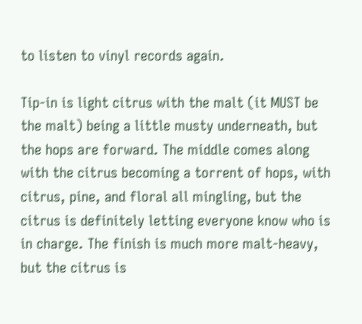to listen to vinyl records again.

Tip-in is light citrus with the malt (it MUST be the malt) being a little musty underneath, but the hops are forward. The middle comes along with the citrus becoming a torrent of hops, with citrus, pine, and floral all mingling, but the citrus is definitely letting everyone know who is in charge. The finish is much more malt-heavy, but the citrus is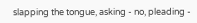slapping the tongue, asking - no, pleading -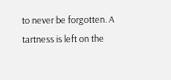to never be forgotten. A tartness is left on the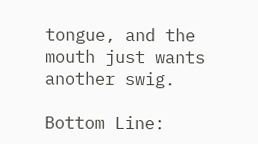tongue, and the mouth just wants another swig.

Bottom Line: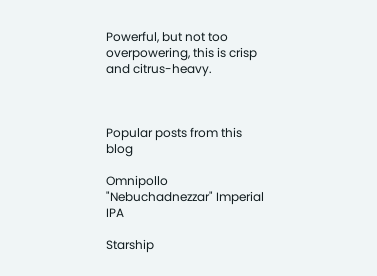Powerful, but not too overpowering, this is crisp and citrus-heavy.



Popular posts from this blog

Omnipollo "Nebuchadnezzar" Imperial IPA

Starship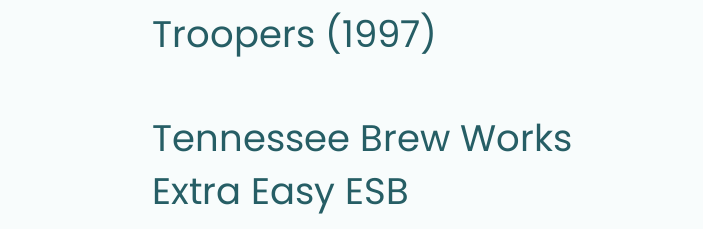Troopers (1997)

Tennessee Brew Works Extra Easy ESB